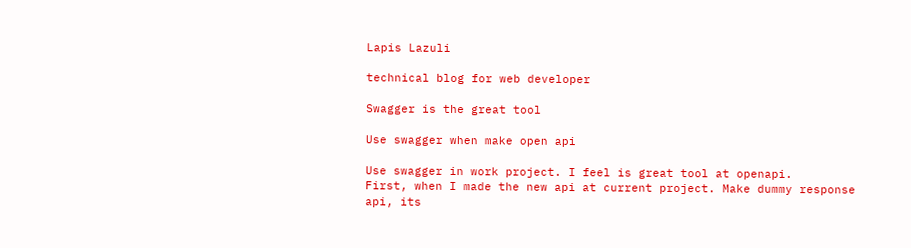Lapis Lazuli

technical blog for web developer

Swagger is the great tool

Use swagger when make open api

Use swagger in work project. I feel is great tool at openapi.
First, when I made the new api at current project. Make dummy response api, its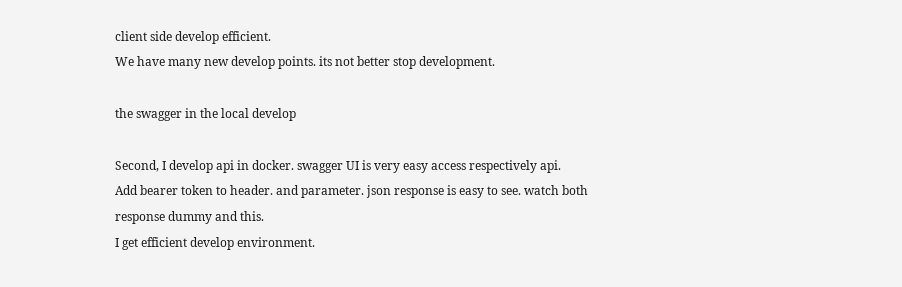client side develop efficient.
We have many new develop points. its not better stop development.

the swagger in the local develop

Second, I develop api in docker. swagger UI is very easy access respectively api.
Add bearer token to header. and parameter. json response is easy to see. watch both response dummy and this.
I get efficient develop environment.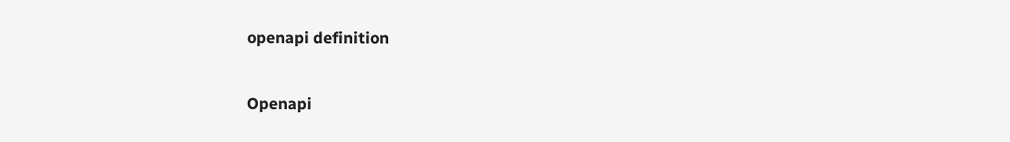openapi definition

Openapi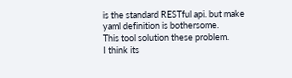is the standard RESTful api. but make yaml definition is bothersome.
This tool solution these problem.
I think its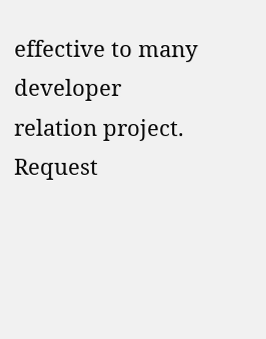effective to many developer relation project.
Request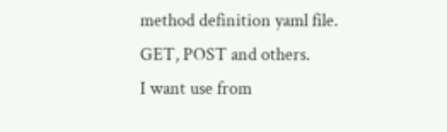method definition yaml file. GET, POST and others.
I want use from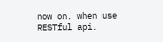now on. when use RESTful api.